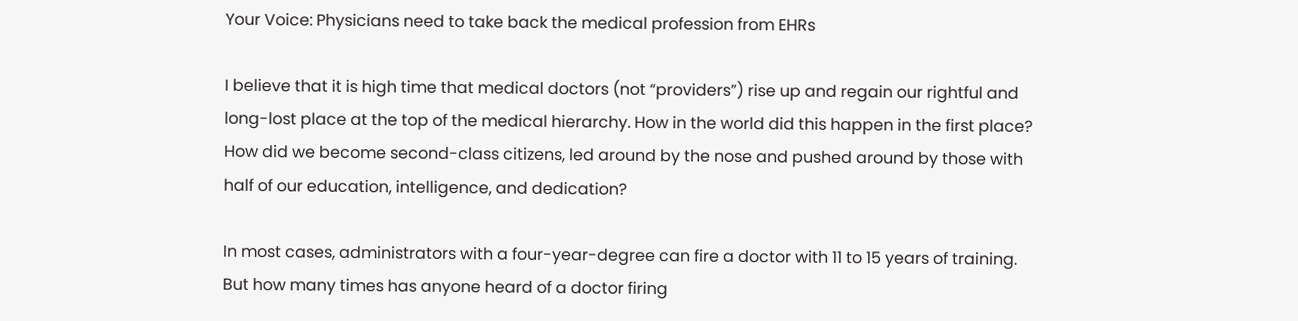Your Voice: Physicians need to take back the medical profession from EHRs

I believe that it is high time that medical doctors (not “providers”) rise up and regain our rightful and long-lost place at the top of the medical hierarchy. How in the world did this happen in the first place? How did we become second-class citizens, led around by the nose and pushed around by those with half of our education, intelligence, and dedication?

In most cases, administrators with a four-year-degree can fire a doctor with 11 to 15 years of training. But how many times has anyone heard of a doctor firing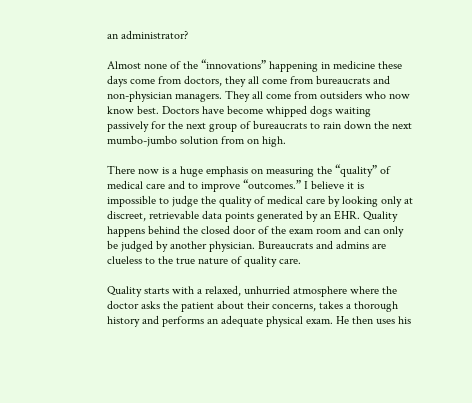an administrator?

Almost none of the “innovations” happening in medicine these days come from doctors, they all come from bureaucrats and non-physician managers. They all come from outsiders who now know best. Doctors have become whipped dogs waiting passively for the next group of bureaucrats to rain down the next mumbo-jumbo solution from on high.

There now is a huge emphasis on measuring the “quality” of medical care and to improve “outcomes.” I believe it is impossible to judge the quality of medical care by looking only at discreet, retrievable data points generated by an EHR. Quality happens behind the closed door of the exam room and can only be judged by another physician. Bureaucrats and admins are clueless to the true nature of quality care.

Quality starts with a relaxed, unhurried atmosphere where the doctor asks the patient about their concerns, takes a thorough history and performs an adequate physical exam. He then uses his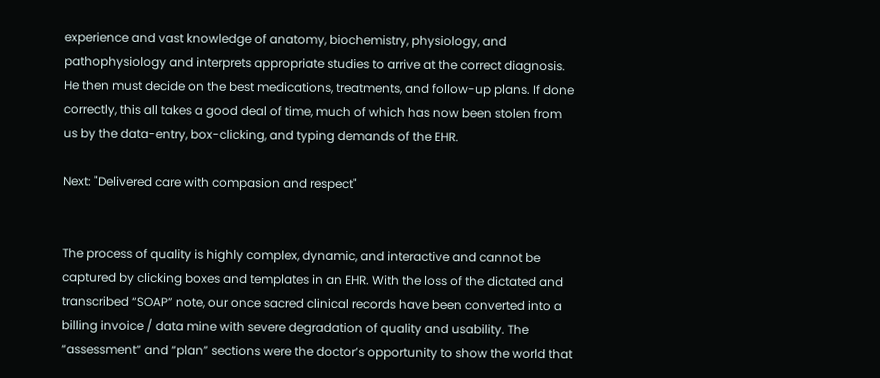experience and vast knowledge of anatomy, biochemistry, physiology, and pathophysiology and interprets appropriate studies to arrive at the correct diagnosis. He then must decide on the best medications, treatments, and follow-up plans. If done correctly, this all takes a good deal of time, much of which has now been stolen from us by the data-entry, box-clicking, and typing demands of the EHR.

Next: "Delivered care with compasion and respect"


The process of quality is highly complex, dynamic, and interactive and cannot be captured by clicking boxes and templates in an EHR. With the loss of the dictated and transcribed “SOAP” note, our once sacred clinical records have been converted into a billing invoice / data mine with severe degradation of quality and usability. The “assessment” and “plan” sections were the doctor’s opportunity to show the world that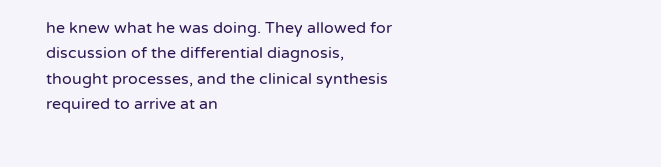he knew what he was doing. They allowed for discussion of the differential diagnosis, thought processes, and the clinical synthesis required to arrive at an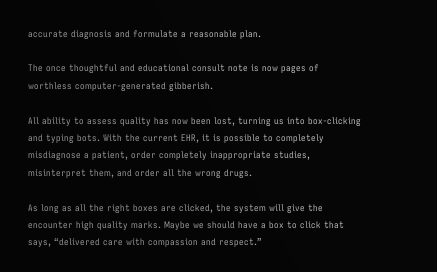accurate diagnosis and formulate a reasonable plan.

The once thoughtful and educational consult note is now pages of worthless computer-generated gibberish.

All ability to assess quality has now been lost, turning us into box-clicking and typing bots. With the current EHR, it is possible to completely misdiagnose a patient, order completely inappropriate studies, misinterpret them, and order all the wrong drugs.

As long as all the right boxes are clicked, the system will give the encounter high quality marks. Maybe we should have a box to click that says, “delivered care with compassion and respect.”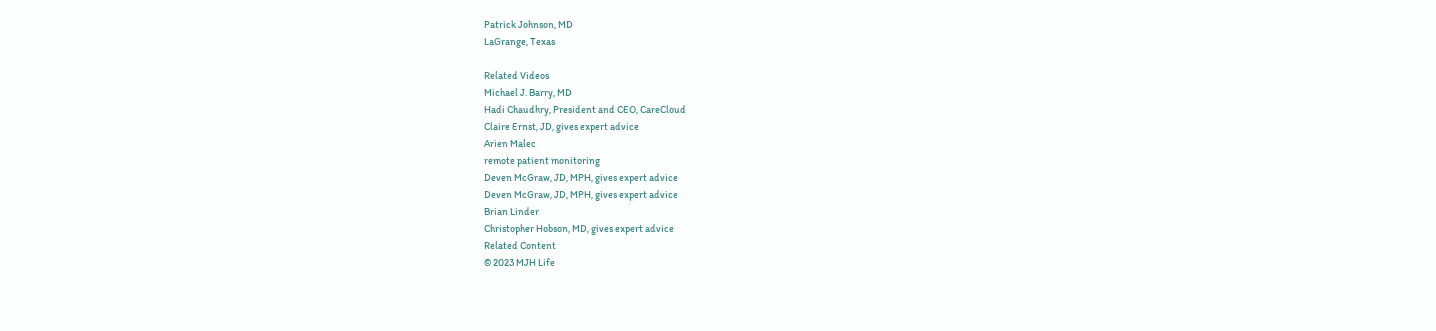Patrick Johnson, MD
LaGrange, Texas

Related Videos
Michael J. Barry, MD
Hadi Chaudhry, President and CEO, CareCloud
Claire Ernst, JD, gives expert advice
Arien Malec
remote patient monitoring
Deven McGraw, JD, MPH, gives expert advice
Deven McGraw, JD, MPH, gives expert advice
Brian Linder
Christopher Hobson, MD, gives expert advice
Related Content
© 2023 MJH Life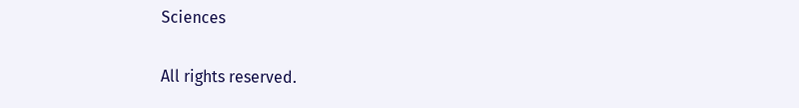Sciences

All rights reserved.